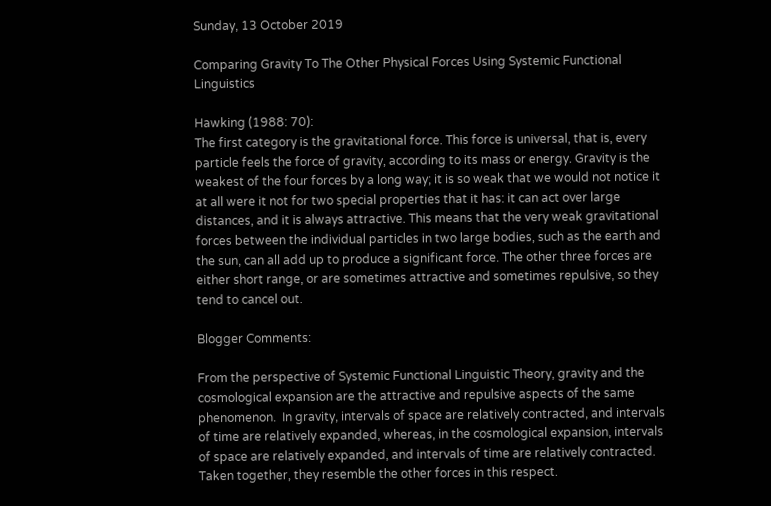Sunday, 13 October 2019

Comparing Gravity To The Other Physical Forces Using Systemic Functional Linguistics

Hawking (1988: 70):
The first category is the gravitational force. This force is universal, that is, every particle feels the force of gravity, according to its mass or energy. Gravity is the weakest of the four forces by a long way; it is so weak that we would not notice it at all were it not for two special properties that it has: it can act over large distances, and it is always attractive. This means that the very weak gravitational forces between the individual particles in two large bodies, such as the earth and the sun, can all add up to produce a significant force. The other three forces are either short range, or are sometimes attractive and sometimes repulsive, so they tend to cancel out.

Blogger Comments:

From the perspective of Systemic Functional Linguistic Theory, gravity and the cosmological expansion are the attractive and repulsive aspects of the same phenomenon.  In gravity, intervals of space are relatively contracted, and intervals of time are relatively expanded, whereas, in the cosmological expansion, intervals of space are relatively expanded, and intervals of time are relatively contracted.  Taken together, they resemble the other forces in this respect.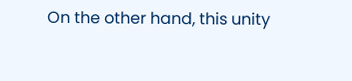On the other hand, this unity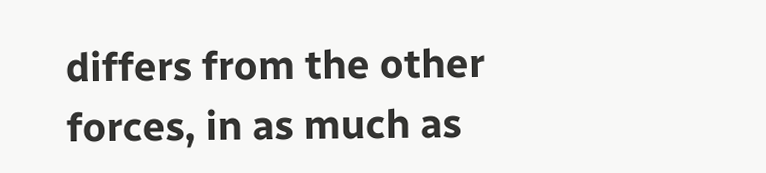differs from the other forces, in as much as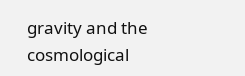gravity and the cosmological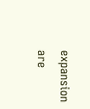expansion are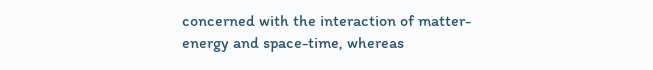concerned with the interaction of matter-energy and space-time, whereas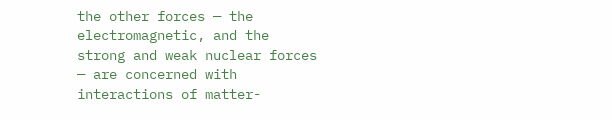the other forces — the electromagnetic, and the strong and weak nuclear forces — are concerned with interactions of matter-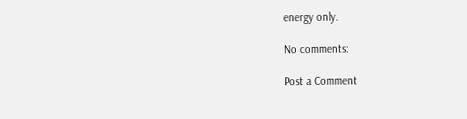energy only.

No comments:

Post a Comment